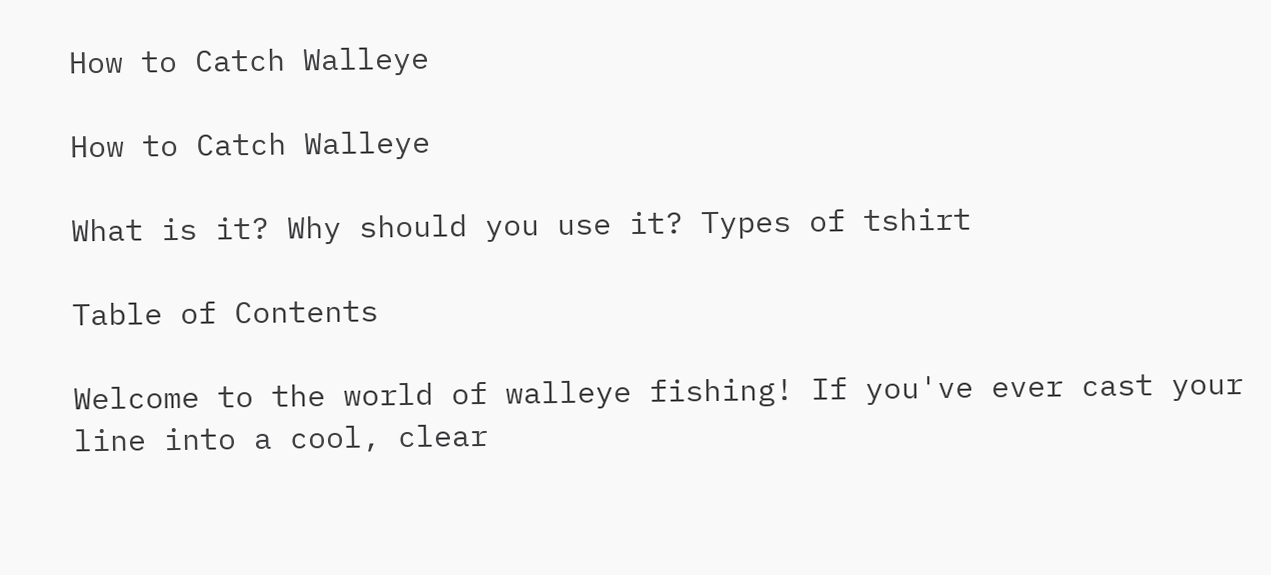How to Catch Walleye

How to Catch Walleye

What is it? Why should you use it? Types of tshirt

Table of Contents

Welcome to the world of walleye fishing! If you've ever cast your line into a cool, clear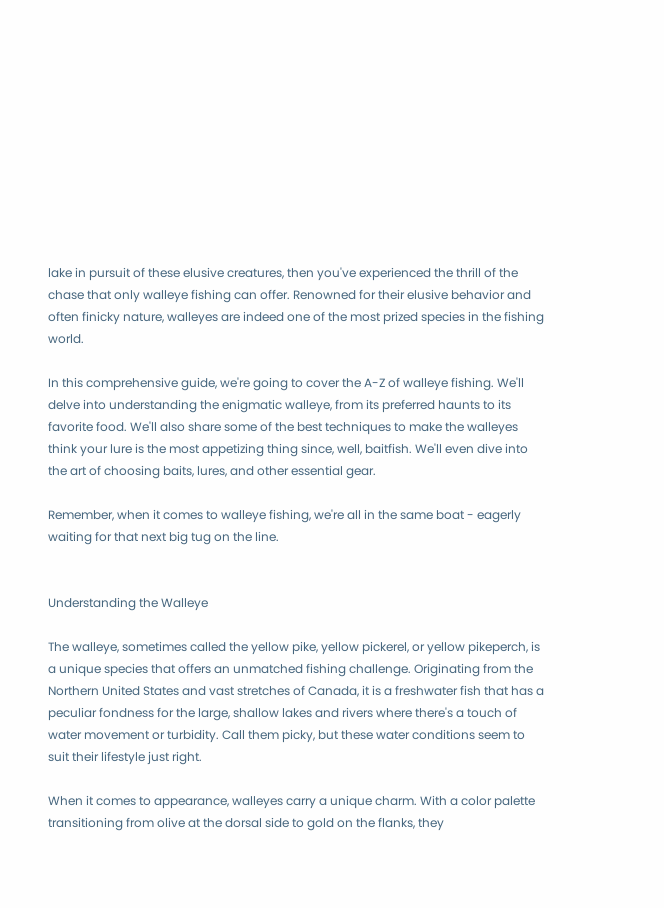lake in pursuit of these elusive creatures, then you've experienced the thrill of the chase that only walleye fishing can offer. Renowned for their elusive behavior and often finicky nature, walleyes are indeed one of the most prized species in the fishing world.

In this comprehensive guide, we're going to cover the A-Z of walleye fishing. We'll delve into understanding the enigmatic walleye, from its preferred haunts to its favorite food. We'll also share some of the best techniques to make the walleyes think your lure is the most appetizing thing since, well, baitfish. We'll even dive into the art of choosing baits, lures, and other essential gear.

Remember, when it comes to walleye fishing, we're all in the same boat - eagerly waiting for that next big tug on the line.


Understanding the Walleye

The walleye, sometimes called the yellow pike, yellow pickerel, or yellow pikeperch, is a unique species that offers an unmatched fishing challenge. Originating from the Northern United States and vast stretches of Canada, it is a freshwater fish that has a peculiar fondness for the large, shallow lakes and rivers where there's a touch of water movement or turbidity. Call them picky, but these water conditions seem to suit their lifestyle just right.

When it comes to appearance, walleyes carry a unique charm. With a color palette transitioning from olive at the dorsal side to gold on the flanks, they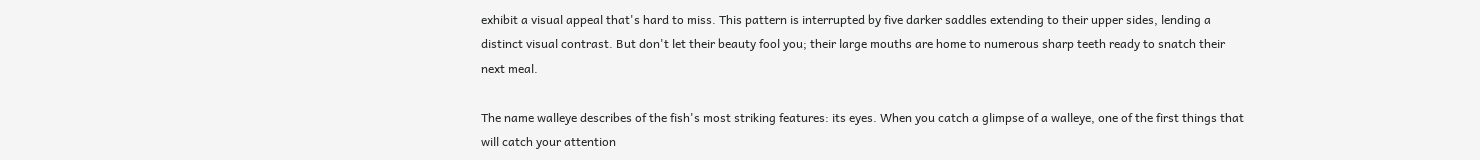exhibit a visual appeal that's hard to miss. This pattern is interrupted by five darker saddles extending to their upper sides, lending a distinct visual contrast. But don't let their beauty fool you; their large mouths are home to numerous sharp teeth ready to snatch their next meal.

The name walleye describes of the fish's most striking features: its eyes. When you catch a glimpse of a walleye, one of the first things that will catch your attention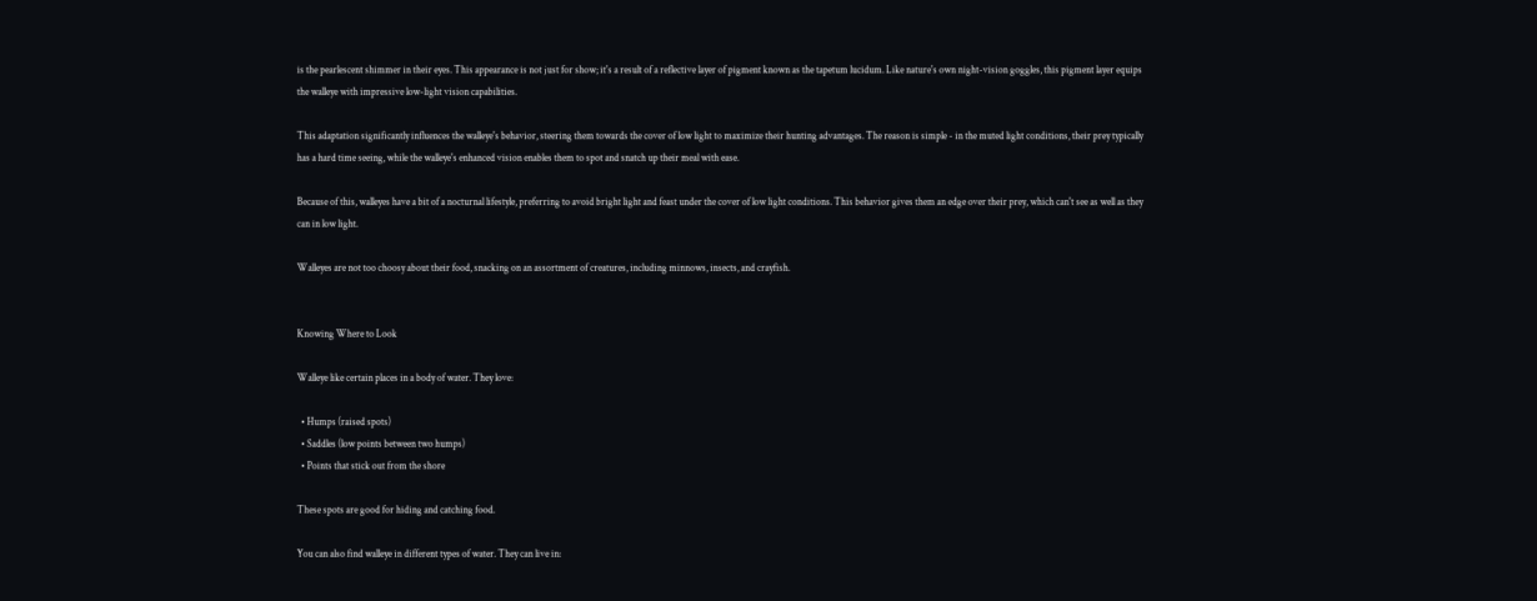is the pearlescent shimmer in their eyes. This appearance is not just for show; it's a result of a reflective layer of pigment known as the tapetum lucidum. Like nature's own night-vision goggles, this pigment layer equips the walleye with impressive low-light vision capabilities.

This adaptation significantly influences the walleye's behavior, steering them towards the cover of low light to maximize their hunting advantages. The reason is simple - in the muted light conditions, their prey typically has a hard time seeing, while the walleye's enhanced vision enables them to spot and snatch up their meal with ease.

Because of this, walleyes have a bit of a nocturnal lifestyle, preferring to avoid bright light and feast under the cover of low light conditions. This behavior gives them an edge over their prey, which can't see as well as they can in low light.

Walleyes are not too choosy about their food, snacking on an assortment of creatures, including minnows, insects, and crayfish.


Knowing Where to Look

Walleye like certain places in a body of water. They love:

  • Humps (raised spots)
  • Saddles (low points between two humps)
  • Points that stick out from the shore

These spots are good for hiding and catching food.

You can also find walleye in different types of water. They can live in: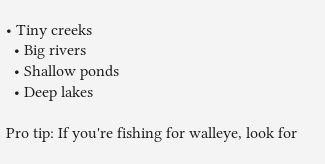• Tiny creeks
  • Big rivers
  • Shallow ponds
  • Deep lakes

Pro tip: If you're fishing for walleye, look for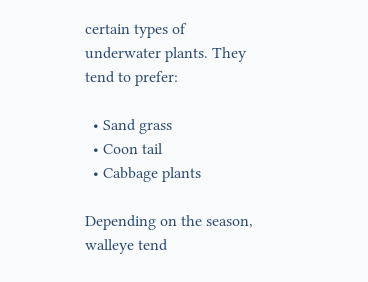certain types of underwater plants. They tend to prefer:

  • Sand grass
  • Coon tail
  • Cabbage plants

Depending on the season, walleye tend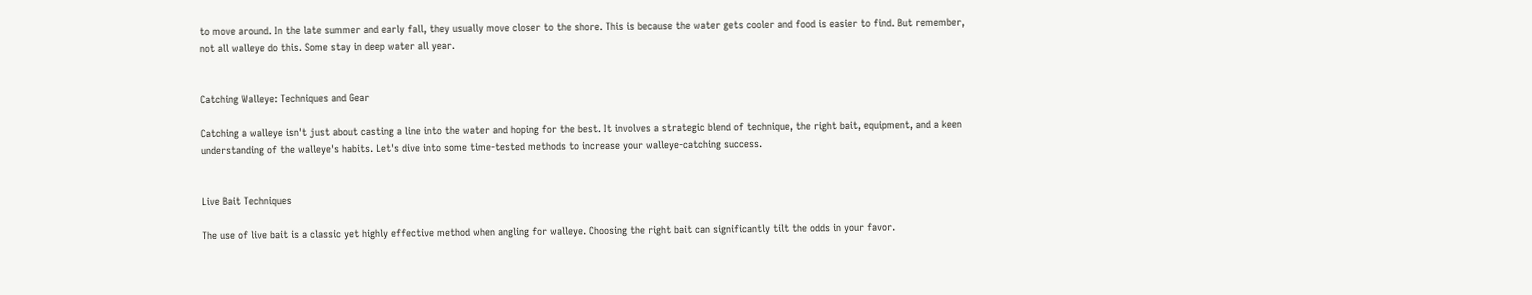to move around. In the late summer and early fall, they usually move closer to the shore. This is because the water gets cooler and food is easier to find. But remember, not all walleye do this. Some stay in deep water all year.


Catching Walleye: Techniques and Gear

Catching a walleye isn't just about casting a line into the water and hoping for the best. It involves a strategic blend of technique, the right bait, equipment, and a keen understanding of the walleye's habits. Let's dive into some time-tested methods to increase your walleye-catching success.


Live Bait Techniques

The use of live bait is a classic yet highly effective method when angling for walleye. Choosing the right bait can significantly tilt the odds in your favor.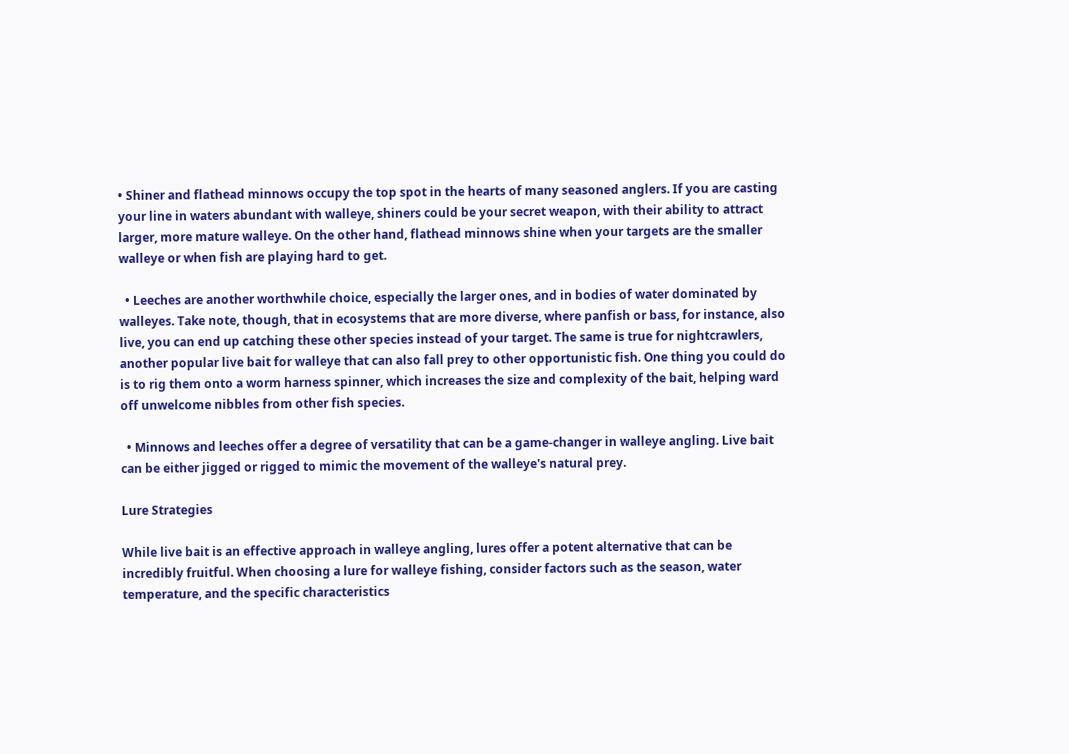• Shiner and flathead minnows occupy the top spot in the hearts of many seasoned anglers. If you are casting your line in waters abundant with walleye, shiners could be your secret weapon, with their ability to attract larger, more mature walleye. On the other hand, flathead minnows shine when your targets are the smaller walleye or when fish are playing hard to get.

  • Leeches are another worthwhile choice, especially the larger ones, and in bodies of water dominated by walleyes. Take note, though, that in ecosystems that are more diverse, where panfish or bass, for instance, also live, you can end up catching these other species instead of your target. The same is true for nightcrawlers, another popular live bait for walleye that can also fall prey to other opportunistic fish. One thing you could do is to rig them onto a worm harness spinner, which increases the size and complexity of the bait, helping ward off unwelcome nibbles from other fish species.

  • Minnows and leeches offer a degree of versatility that can be a game-changer in walleye angling. Live bait can be either jigged or rigged to mimic the movement of the walleye's natural prey.

Lure Strategies

While live bait is an effective approach in walleye angling, lures offer a potent alternative that can be incredibly fruitful. When choosing a lure for walleye fishing, consider factors such as the season, water temperature, and the specific characteristics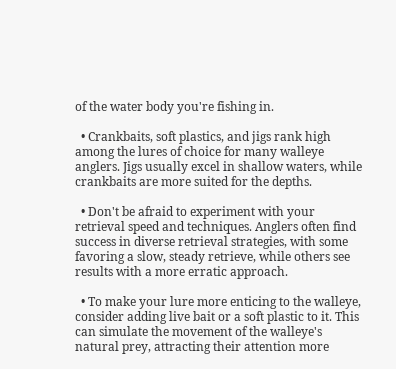of the water body you're fishing in.

  • Crankbaits, soft plastics, and jigs rank high among the lures of choice for many walleye anglers. Jigs usually excel in shallow waters, while crankbaits are more suited for the depths.

  • Don't be afraid to experiment with your retrieval speed and techniques. Anglers often find success in diverse retrieval strategies, with some favoring a slow, steady retrieve, while others see results with a more erratic approach.

  • To make your lure more enticing to the walleye, consider adding live bait or a soft plastic to it. This can simulate the movement of the walleye's natural prey, attracting their attention more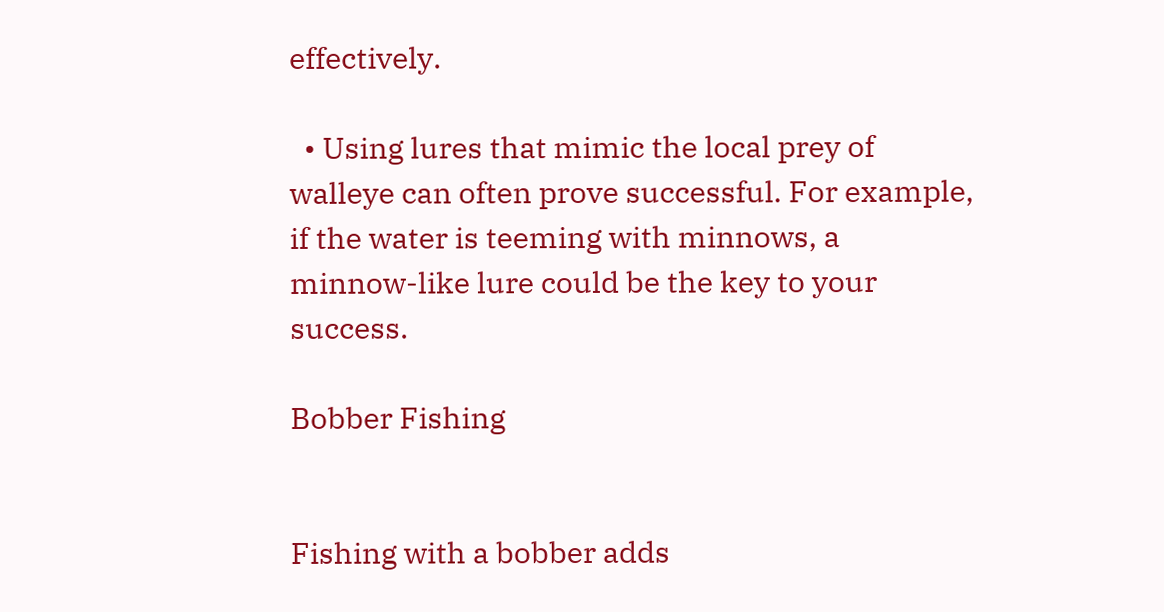effectively.

  • Using lures that mimic the local prey of walleye can often prove successful. For example, if the water is teeming with minnows, a minnow-like lure could be the key to your success.

Bobber Fishing


Fishing with a bobber adds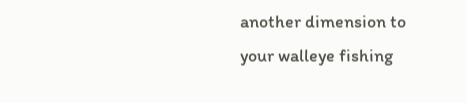another dimension to your walleye fishing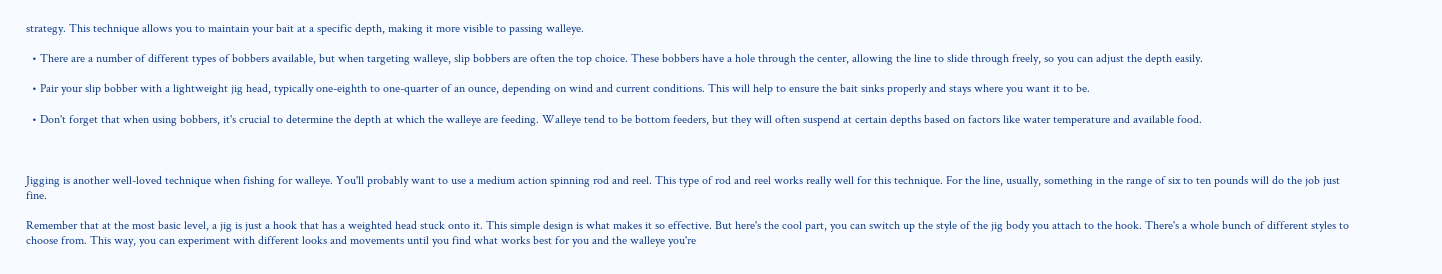strategy. This technique allows you to maintain your bait at a specific depth, making it more visible to passing walleye.

  • There are a number of different types of bobbers available, but when targeting walleye, slip bobbers are often the top choice. These bobbers have a hole through the center, allowing the line to slide through freely, so you can adjust the depth easily.

  • Pair your slip bobber with a lightweight jig head, typically one-eighth to one-quarter of an ounce, depending on wind and current conditions. This will help to ensure the bait sinks properly and stays where you want it to be.

  • Don't forget that when using bobbers, it's crucial to determine the depth at which the walleye are feeding. Walleye tend to be bottom feeders, but they will often suspend at certain depths based on factors like water temperature and available food.



Jigging is another well-loved technique when fishing for walleye. You'll probably want to use a medium action spinning rod and reel. This type of rod and reel works really well for this technique. For the line, usually, something in the range of six to ten pounds will do the job just fine.

Remember that at the most basic level, a jig is just a hook that has a weighted head stuck onto it. This simple design is what makes it so effective. But here's the cool part, you can switch up the style of the jig body you attach to the hook. There's a whole bunch of different styles to choose from. This way, you can experiment with different looks and movements until you find what works best for you and the walleye you're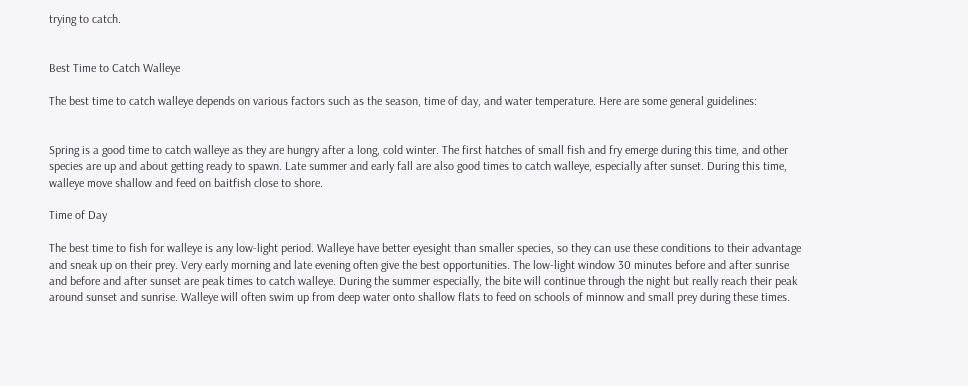trying to catch.


Best Time to Catch Walleye

The best time to catch walleye depends on various factors such as the season, time of day, and water temperature. Here are some general guidelines:


Spring is a good time to catch walleye as they are hungry after a long, cold winter. The first hatches of small fish and fry emerge during this time, and other species are up and about getting ready to spawn. Late summer and early fall are also good times to catch walleye, especially after sunset. During this time, walleye move shallow and feed on baitfish close to shore.

Time of Day

The best time to fish for walleye is any low-light period. Walleye have better eyesight than smaller species, so they can use these conditions to their advantage and sneak up on their prey. Very early morning and late evening often give the best opportunities. The low-light window 30 minutes before and after sunrise and before and after sunset are peak times to catch walleye. During the summer especially, the bite will continue through the night but really reach their peak around sunset and sunrise. Walleye will often swim up from deep water onto shallow flats to feed on schools of minnow and small prey during these times.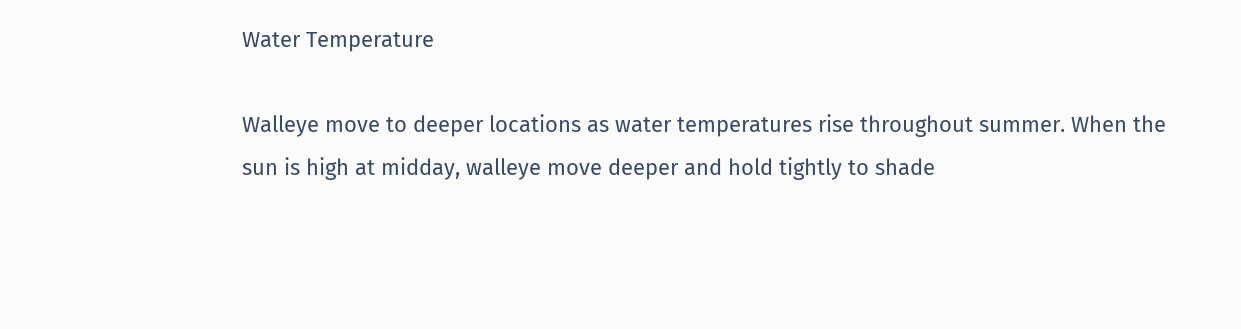Water Temperature

Walleye move to deeper locations as water temperatures rise throughout summer. When the sun is high at midday, walleye move deeper and hold tightly to shade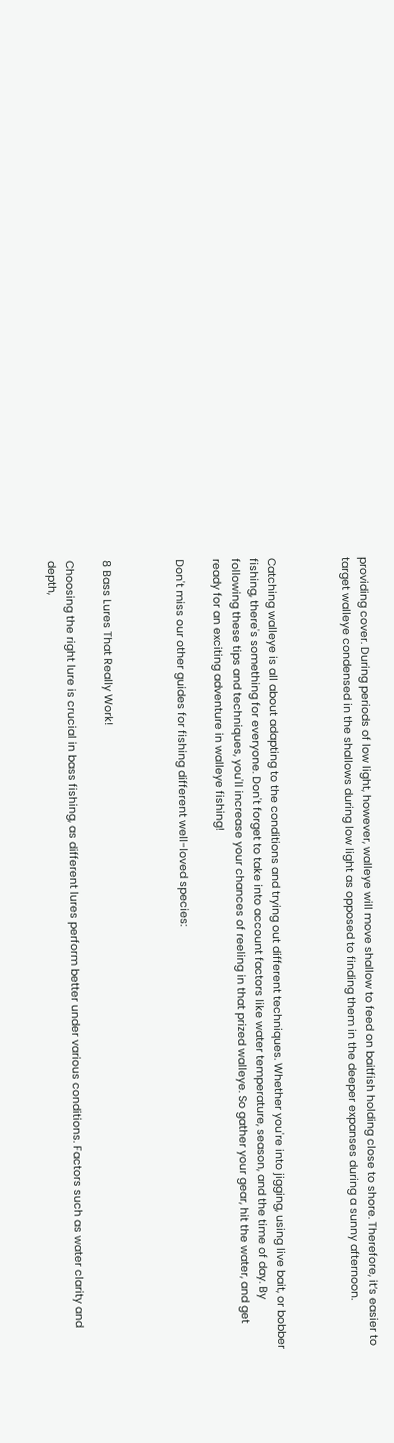providing cover. During periods of low light, however, walleye will move shallow to feed on baitfish holding close to shore. Therefore, it’s easier to target walleye condensed in the shallows during low light as opposed to finding them in the deeper expanses during a sunny afternoon.



Catching walleye is all about adapting to the conditions and trying out different techniques. Whether you're into jigging, using live bait, or bobber fishing, there's something for everyone. Don't forget to take into account factors like water temperature, season, and the time of day. By following these tips and techniques, you'll increase your chances of reeling in that prized walleye. So gather your gear, hit the water, and get ready for an exciting adventure in walleye fishing!

Don't miss our other guides for fishing different well-loved species:



8 Bass Lures That Really Work!

Choosing the right lure is crucial in bass fishing, as different lures perform better under various conditions. Factors such as water clarity and depth,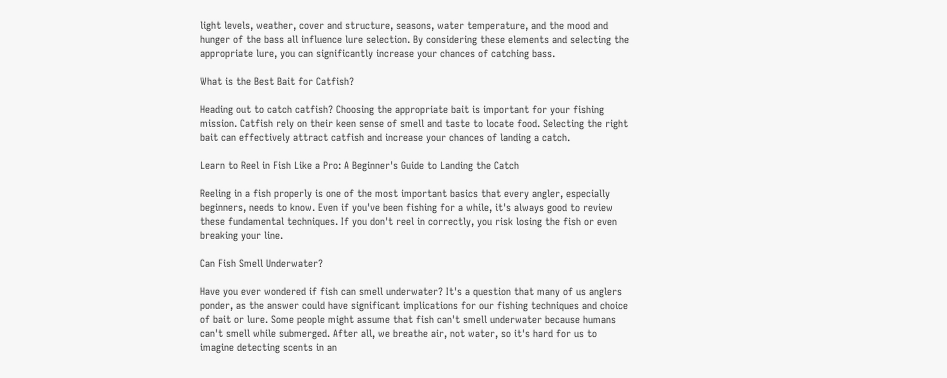light levels, weather, cover and structure, seasons, water temperature, and the mood and hunger of the bass all influence lure selection. By considering these elements and selecting the appropriate lure, you can significantly increase your chances of catching bass.

What is the Best Bait for Catfish?

Heading out to catch catfish? Choosing the appropriate bait is important for your fishing mission. Catfish rely on their keen sense of smell and taste to locate food. Selecting the right bait can effectively attract catfish and increase your chances of landing a catch.

Learn to Reel in Fish Like a Pro: A Beginner's Guide to Landing the Catch

Reeling in a fish properly is one of the most important basics that every angler, especially beginners, needs to know. Even if you've been fishing for a while, it's always good to review these fundamental techniques. If you don't reel in correctly, you risk losing the fish or even breaking your line.

Can Fish Smell Underwater?

Have you ever wondered if fish can smell underwater? It's a question that many of us anglers ponder, as the answer could have significant implications for our fishing techniques and choice of bait or lure. Some people might assume that fish can't smell underwater because humans can't smell while submerged. After all, we breathe air, not water, so it's hard for us to imagine detecting scents in an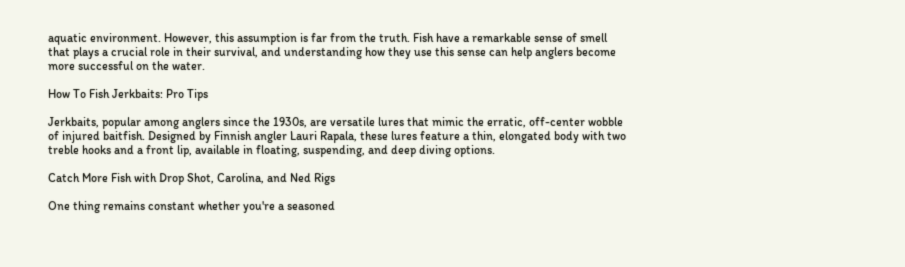aquatic environment. However, this assumption is far from the truth. Fish have a remarkable sense of smell that plays a crucial role in their survival, and understanding how they use this sense can help anglers become more successful on the water.

How To Fish Jerkbaits: Pro Tips

Jerkbaits, popular among anglers since the 1930s, are versatile lures that mimic the erratic, off-center wobble of injured baitfish. Designed by Finnish angler Lauri Rapala, these lures feature a thin, elongated body with two treble hooks and a front lip, available in floating, suspending, and deep diving options.

Catch More Fish with Drop Shot, Carolina, and Ned Rigs

One thing remains constant whether you're a seasoned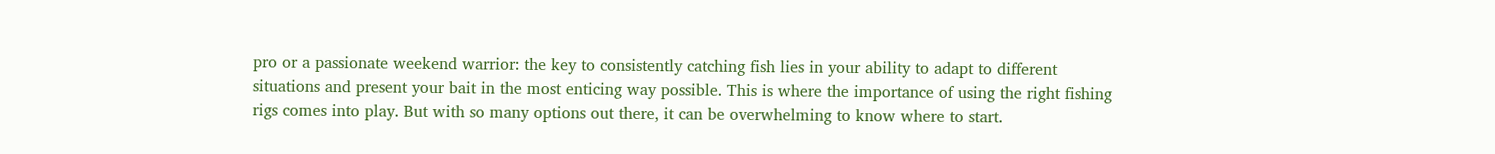pro or a passionate weekend warrior: the key to consistently catching fish lies in your ability to adapt to different situations and present your bait in the most enticing way possible. This is where the importance of using the right fishing rigs comes into play. But with so many options out there, it can be overwhelming to know where to start.